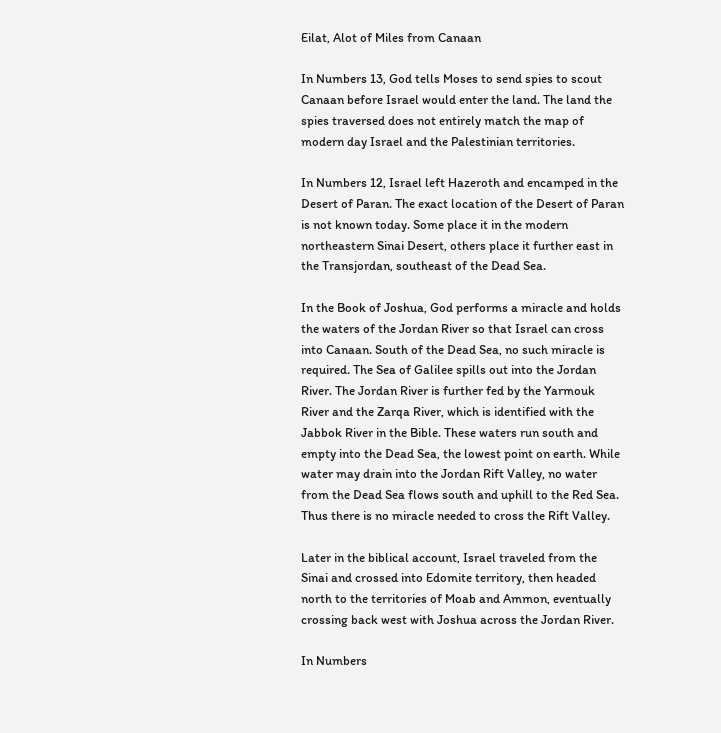Eilat, Alot of Miles from Canaan

In Numbers 13, God tells Moses to send spies to scout Canaan before Israel would enter the land. The land the spies traversed does not entirely match the map of modern day Israel and the Palestinian territories.

In Numbers 12, Israel left Hazeroth and encamped in the Desert of Paran. The exact location of the Desert of Paran is not known today. Some place it in the modern northeastern Sinai Desert, others place it further east in the Transjordan, southeast of the Dead Sea.

In the Book of Joshua, God performs a miracle and holds the waters of the Jordan River so that Israel can cross into Canaan. South of the Dead Sea, no such miracle is required. The Sea of Galilee spills out into the Jordan River. The Jordan River is further fed by the Yarmouk River and the Zarqa River, which is identified with the Jabbok River in the Bible. These waters run south and empty into the Dead Sea, the lowest point on earth. While water may drain into the Jordan Rift Valley, no water from the Dead Sea flows south and uphill to the Red Sea. Thus there is no miracle needed to cross the Rift Valley.

Later in the biblical account, Israel traveled from the Sinai and crossed into Edomite territory, then headed north to the territories of Moab and Ammon, eventually crossing back west with Joshua across the Jordan River.

In Numbers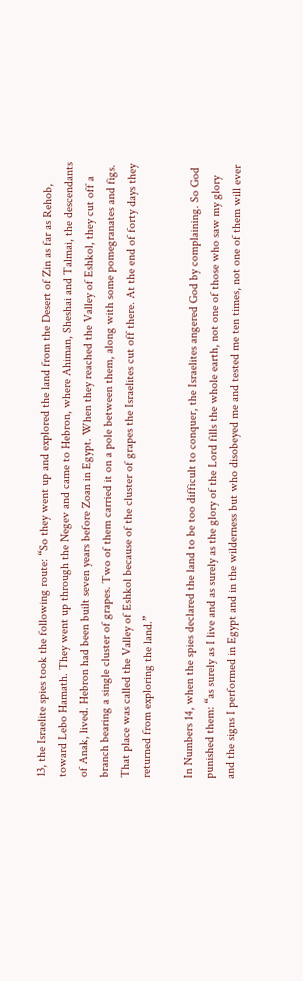13, the Israelite spies took the following route: “So they went up and explored the land from the Desert of Zin as far as Rehob, toward Lebo Hamath. They went up through the Negev and came to Hebron, where Ahiman, Sheshai and Talmai, the descendants of Anak, lived. Hebron had been built seven years before Zoan in Egypt. When they reached the Valley of Eshkol, they cut off a branch bearing a single cluster of grapes. Two of them carried it on a pole between them, along with some pomegranates and figs. That place was called the Valley of Eshkol because of the cluster of grapes the Israelites cut off there. At the end of forty days they returned from exploring the land.”

In Numbers 14, when the spies declared the land to be too difficult to conquer, the Israelites angered God by complaining. So God punished them: “as surely as I live and as surely as the glory of the Lord fills the whole earth, not one of those who saw my glory and the signs I performed in Egypt and in the wilderness but who disobeyed me and tested me ten times, not one of them will ever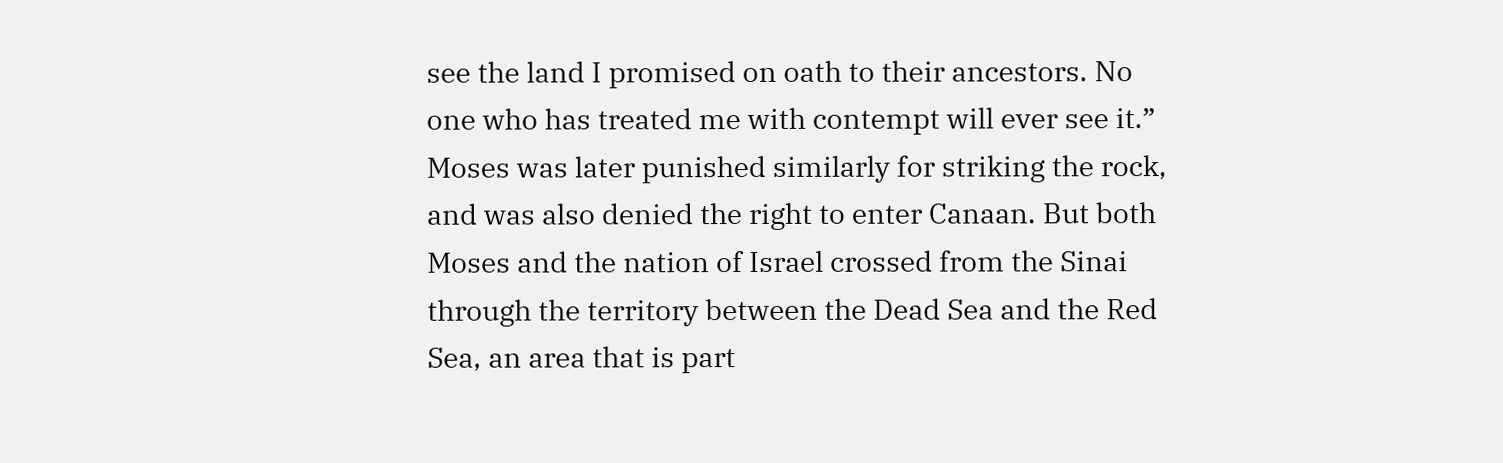see the land I promised on oath to their ancestors. No one who has treated me with contempt will ever see it.” Moses was later punished similarly for striking the rock, and was also denied the right to enter Canaan. But both Moses and the nation of Israel crossed from the Sinai through the territory between the Dead Sea and the Red Sea, an area that is part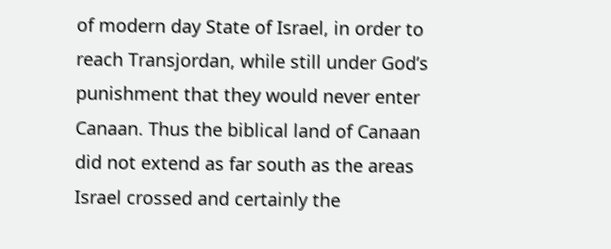of modern day State of Israel, in order to reach Transjordan, while still under God’s punishment that they would never enter Canaan. Thus the biblical land of Canaan did not extend as far south as the areas Israel crossed and certainly the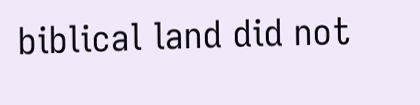biblical land did not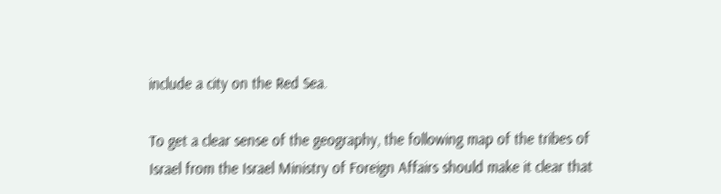include a city on the Red Sea.

To get a clear sense of the geography, the following map of the tribes of Israel from the Israel Ministry of Foreign Affairs should make it clear that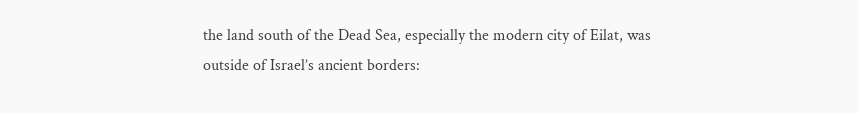the land south of the Dead Sea, especially the modern city of Eilat, was outside of Israel’s ancient borders: